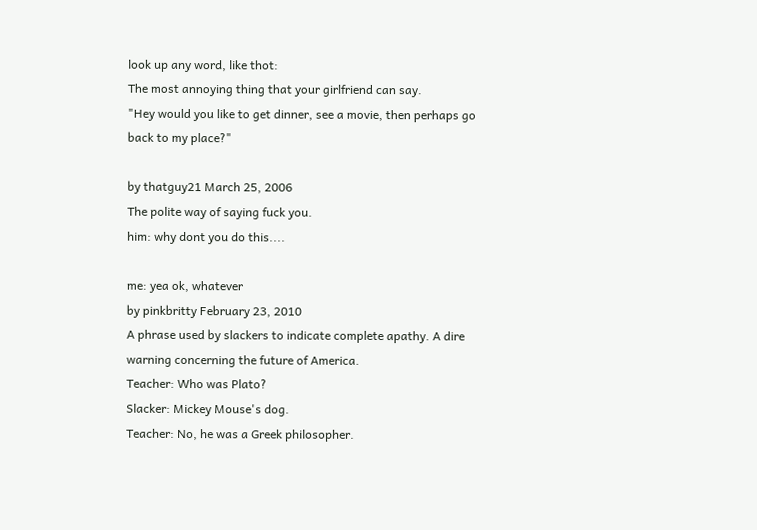look up any word, like thot:
The most annoying thing that your girlfriend can say.
"Hey would you like to get dinner, see a movie, then perhaps go back to my place?"

by thatguy21 March 25, 2006
The polite way of saying fuck you.
him: why dont you do this....

me: yea ok, whatever
by pinkbritty February 23, 2010
A phrase used by slackers to indicate complete apathy. A dire warning concerning the future of America.
Teacher: Who was Plato?
Slacker: Mickey Mouse's dog.
Teacher: No, he was a Greek philosopher.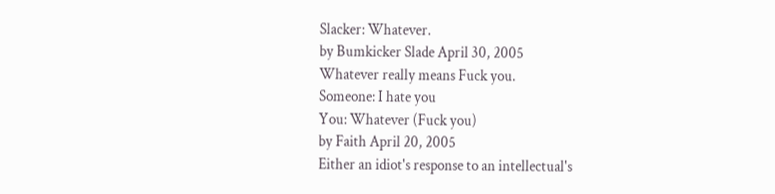Slacker: Whatever.
by Bumkicker Slade April 30, 2005
Whatever really means Fuck you.
Someone: I hate you
You: Whatever (Fuck you)
by Faith April 20, 2005
Either an idiot's response to an intellectual's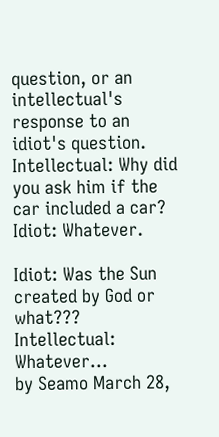question, or an intellectual's response to an idiot's question.
Intellectual: Why did you ask him if the car included a car?
Idiot: Whatever.

Idiot: Was the Sun created by God or what???
Intellectual: Whatever...
by Seamo March 28,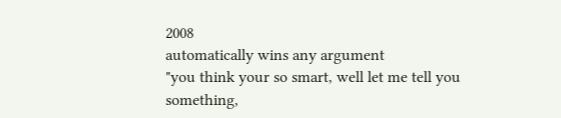2008
automatically wins any argument
"you think your so smart, well let me tell you something,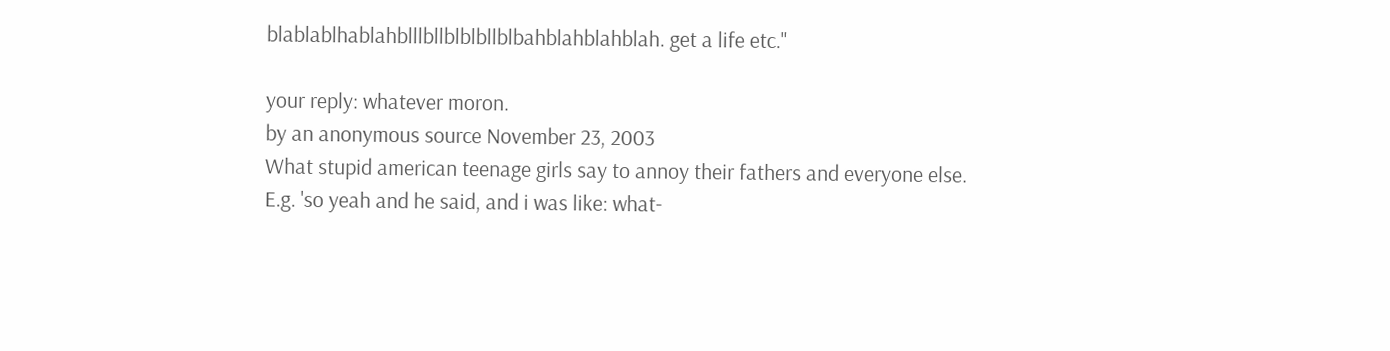blablablhablahblllbllblblbllblbahblahblahblah. get a life etc."

your reply: whatever moron.
by an anonymous source November 23, 2003
What stupid american teenage girls say to annoy their fathers and everyone else.
E.g. 'so yeah and he said, and i was like: what-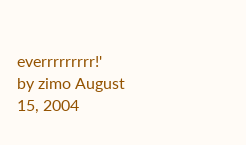everrrrrrrrr!'
by zimo August 15, 2004